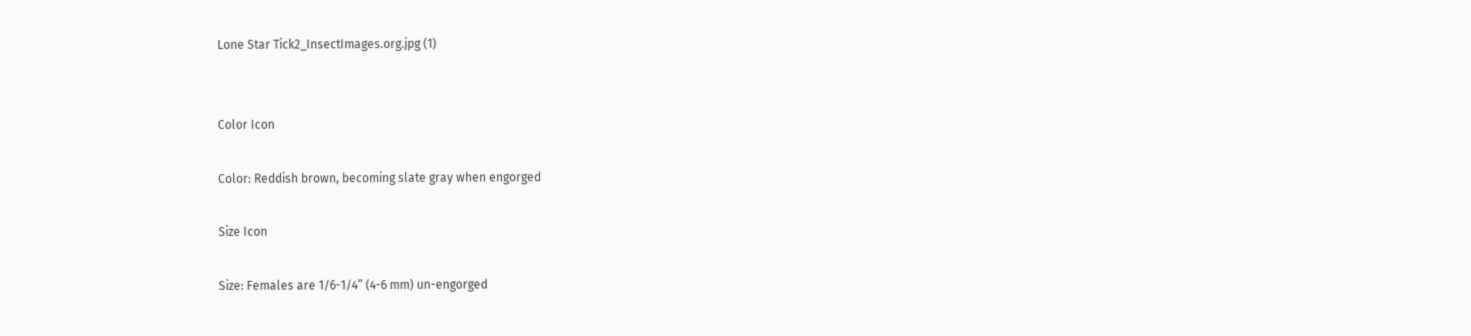Lone Star Tick2_InsectImages.org.jpg (1)


Color Icon

Color: Reddish brown, becoming slate gray when engorged

Size Icon

Size: Females are 1/6-1/4” (4-6 mm) un-engorged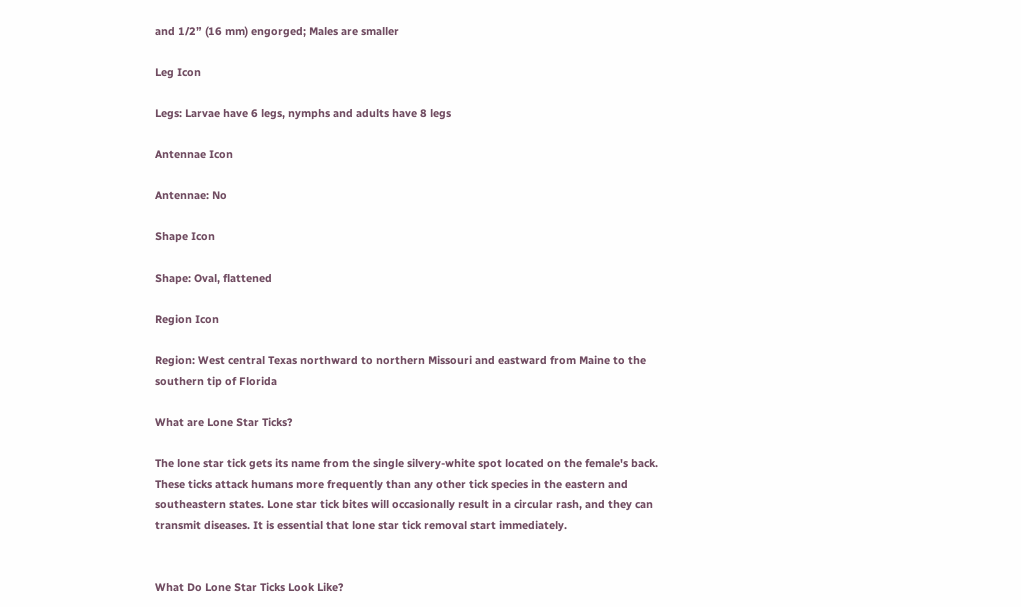and 1/2” (16 mm) engorged; Males are smaller

Leg Icon

Legs: Larvae have 6 legs, nymphs and adults have 8 legs

Antennae Icon

Antennae: No

Shape Icon

Shape: Oval, flattened

Region Icon

Region: West central Texas northward to northern Missouri and eastward from Maine to the southern tip of Florida

What are Lone Star Ticks?

The lone star tick gets its name from the single silvery-white spot located on the female's back. These ticks attack humans more frequently than any other tick species in the eastern and southeastern states. Lone star tick bites will occasionally result in a circular rash, and they can transmit diseases. It is essential that lone star tick removal start immediately.


What Do Lone Star Ticks Look Like?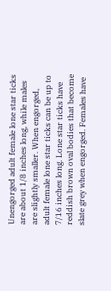Unengorged adult female lone star ticks are about 1/8 inches long, while males are slightly smaller. When engorged, adult female lone star ticks can be up to 7/16 inches long. Lone star ticks have reddish brown oval bodies that become slate grey when engorged. Females have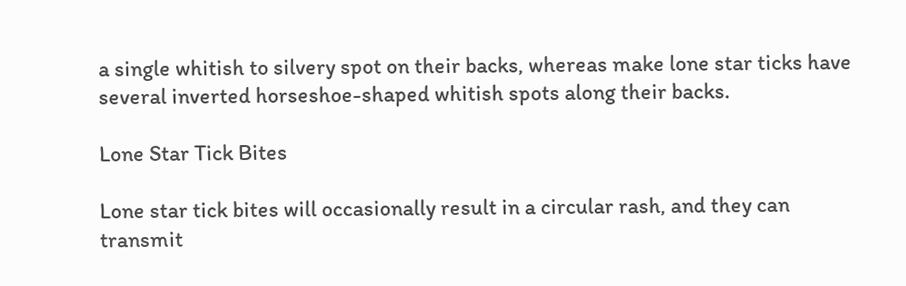a single whitish to silvery spot on their backs, whereas make lone star ticks have several inverted horseshoe-shaped whitish spots along their backs.

Lone Star Tick Bites

Lone star tick bites will occasionally result in a circular rash, and they can transmit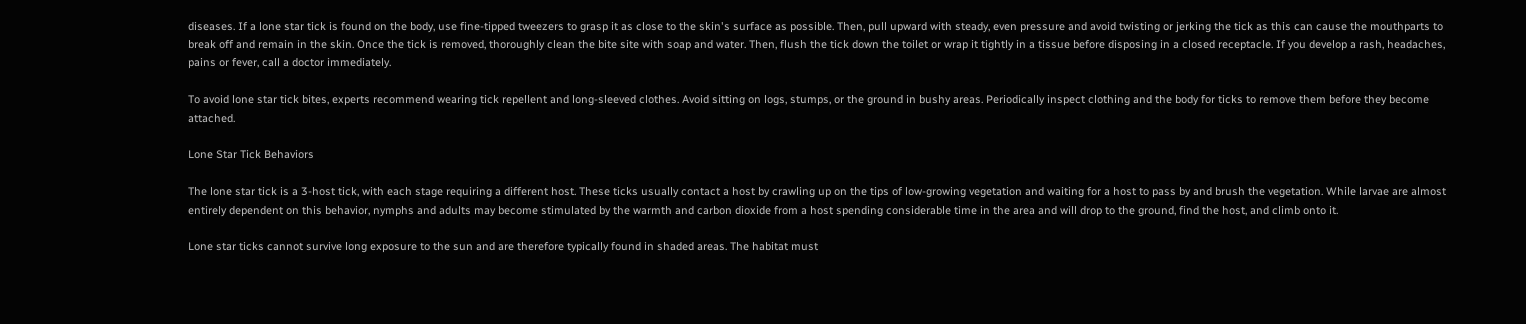diseases. If a lone star tick is found on the body, use fine-tipped tweezers to grasp it as close to the skin's surface as possible. Then, pull upward with steady, even pressure and avoid twisting or jerking the tick as this can cause the mouthparts to break off and remain in the skin. Once the tick is removed, thoroughly clean the bite site with soap and water. Then, flush the tick down the toilet or wrap it tightly in a tissue before disposing in a closed receptacle. If you develop a rash, headaches, pains or fever, call a doctor immediately.

To avoid lone star tick bites, experts recommend wearing tick repellent and long-sleeved clothes. Avoid sitting on logs, stumps, or the ground in bushy areas. Periodically inspect clothing and the body for ticks to remove them before they become attached.

Lone Star Tick Behaviors

The lone star tick is a 3-host tick, with each stage requiring a different host. These ticks usually contact a host by crawling up on the tips of low-growing vegetation and waiting for a host to pass by and brush the vegetation. While larvae are almost entirely dependent on this behavior, nymphs and adults may become stimulated by the warmth and carbon dioxide from a host spending considerable time in the area and will drop to the ground, find the host, and climb onto it.

Lone star ticks cannot survive long exposure to the sun and are therefore typically found in shaded areas. The habitat must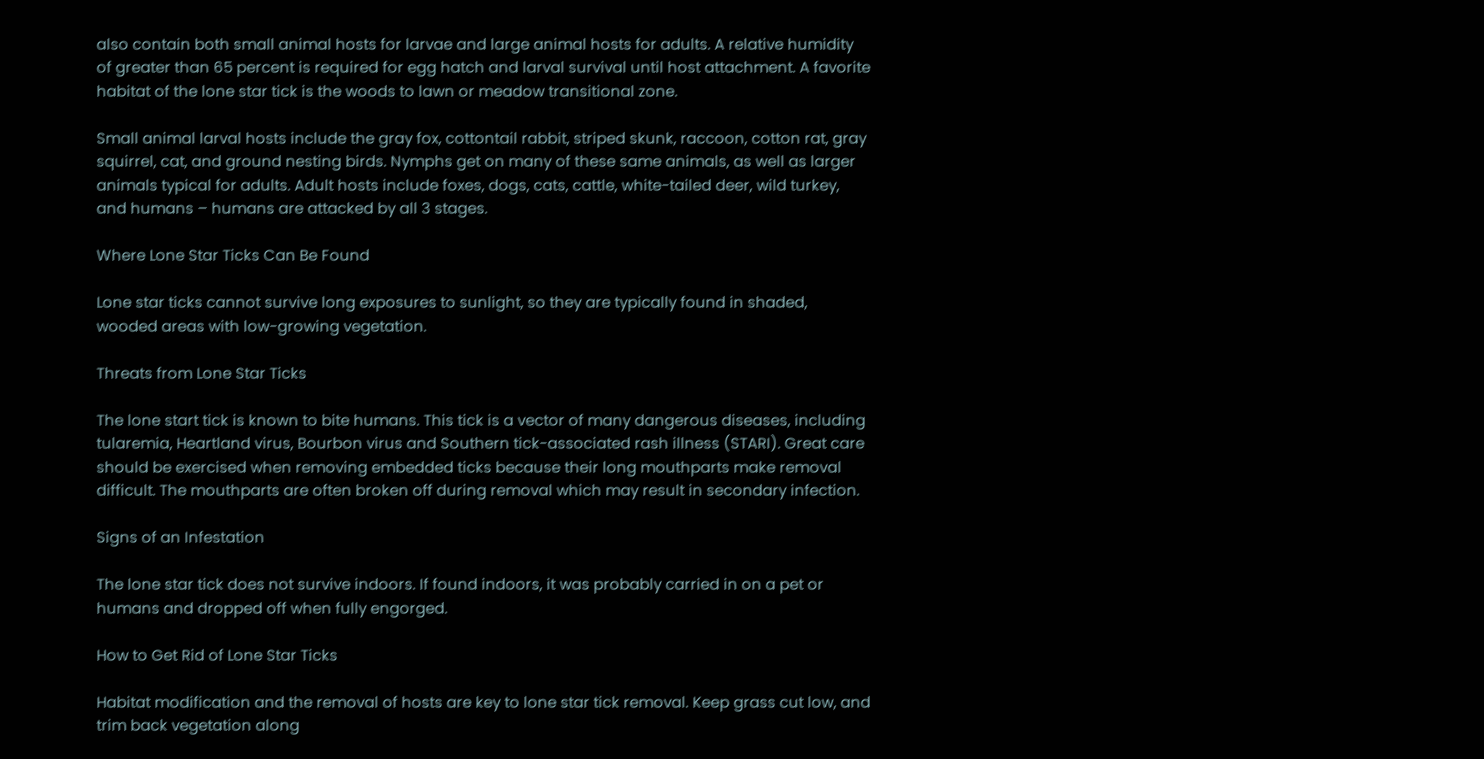also contain both small animal hosts for larvae and large animal hosts for adults. A relative humidity of greater than 65 percent is required for egg hatch and larval survival until host attachment. A favorite habitat of the lone star tick is the woods to lawn or meadow transitional zone.

Small animal larval hosts include the gray fox, cottontail rabbit, striped skunk, raccoon, cotton rat, gray squirrel, cat, and ground nesting birds. Nymphs get on many of these same animals, as well as larger animals typical for adults. Adult hosts include foxes, dogs, cats, cattle, white-tailed deer, wild turkey, and humans – humans are attacked by all 3 stages.

Where Lone Star Ticks Can Be Found

Lone star ticks cannot survive long exposures to sunlight, so they are typically found in shaded, wooded areas with low-growing vegetation.

Threats from Lone Star Ticks

The lone start tick is known to bite humans. This tick is a vector of many dangerous diseases, including tularemia, Heartland virus, Bourbon virus and Southern tick-associated rash illness (STARI). Great care should be exercised when removing embedded ticks because their long mouthparts make removal difficult. The mouthparts are often broken off during removal which may result in secondary infection.

Signs of an Infestation

The lone star tick does not survive indoors. If found indoors, it was probably carried in on a pet or humans and dropped off when fully engorged.

How to Get Rid of Lone Star Ticks

Habitat modification and the removal of hosts are key to lone star tick removal. Keep grass cut low, and trim back vegetation along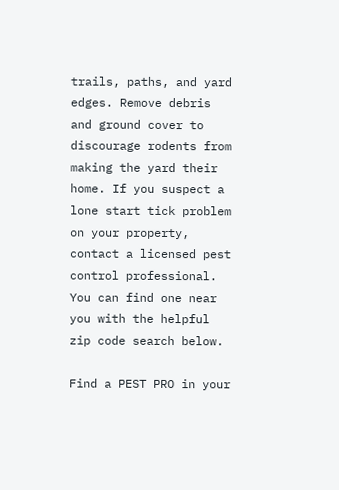trails, paths, and yard edges. Remove debris and ground cover to discourage rodents from making the yard their home. If you suspect a lone start tick problem on your property, contact a licensed pest control professional. You can find one near you with the helpful zip code search below.

Find a PEST PRO in your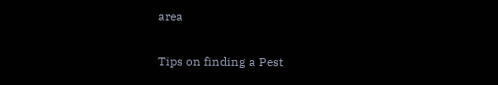area

Tips on finding a Pest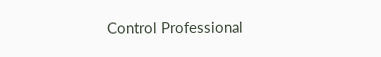Control Professional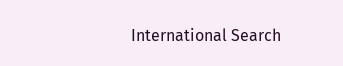International Search